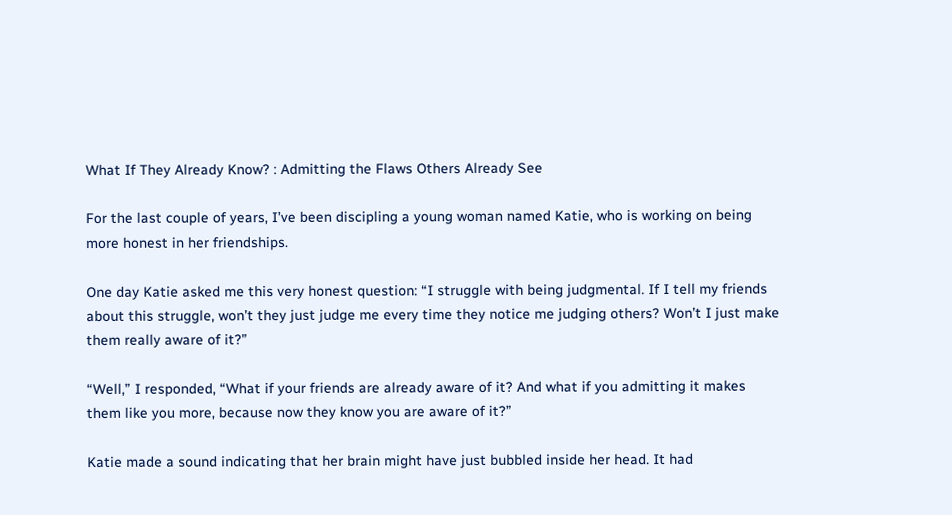What If They Already Know? : Admitting the Flaws Others Already See

For the last couple of years, I’ve been discipling a young woman named Katie, who is working on being more honest in her friendships.

One day Katie asked me this very honest question: “I struggle with being judgmental. If I tell my friends about this struggle, won’t they just judge me every time they notice me judging others? Won’t I just make them really aware of it?”

“Well,” I responded, “What if your friends are already aware of it? And what if you admitting it makes them like you more, because now they know you are aware of it?”

Katie made a sound indicating that her brain might have just bubbled inside her head. It had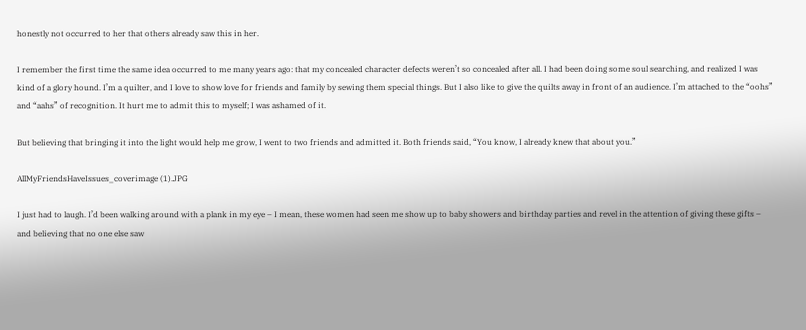honestly not occurred to her that others already saw this in her.

I remember the first time the same idea occurred to me many years ago: that my concealed character defects weren’t so concealed after all. I had been doing some soul searching, and realized I was kind of a glory hound. I’m a quilter, and I love to show love for friends and family by sewing them special things. But I also like to give the quilts away in front of an audience. I’m attached to the “oohs” and “aahs” of recognition. It hurt me to admit this to myself; I was ashamed of it.

But believing that bringing it into the light would help me grow, I went to two friends and admitted it. Both friends said, “You know, I already knew that about you.”

AllMyFriendsHaveIssues_coverimage (1).JPG

I just had to laugh. I’d been walking around with a plank in my eye – I mean, these women had seen me show up to baby showers and birthday parties and revel in the attention of giving these gifts – and believing that no one else saw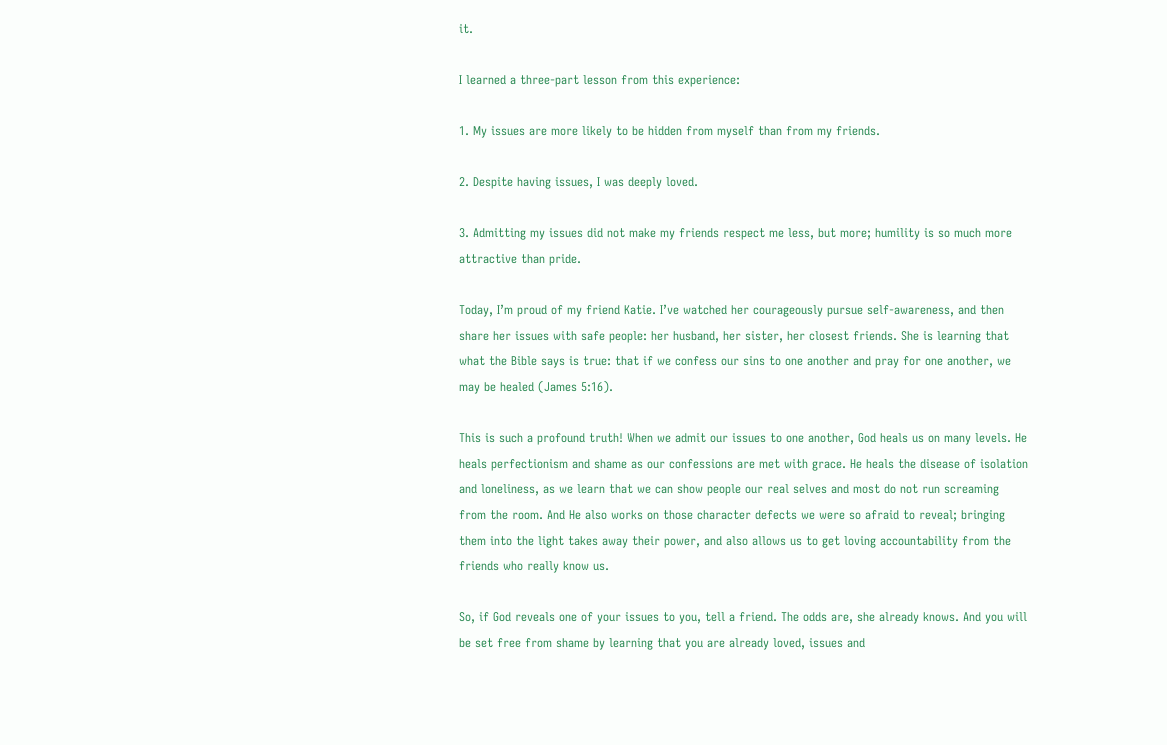it.

I learned a three-part lesson from this experience:

1. My issues are more likely to be hidden from myself than from my friends.

2. Despite having issues, I was deeply loved.

3. Admitting my issues did not make my friends respect me less, but more; humility is so much more attractive than pride.

Today, I’m proud of my friend Katie. I’ve watched her courageously pursue self-awareness, and then share her issues with safe people: her husband, her sister, her closest friends. She is learning that what the Bible says is true: that if we confess our sins to one another and pray for one another, we may be healed (James 5:16).

This is such a profound truth! When we admit our issues to one another, God heals us on many levels. He heals perfectionism and shame as our confessions are met with grace. He heals the disease of isolation and loneliness, as we learn that we can show people our real selves and most do not run screaming from the room. And He also works on those character defects we were so afraid to reveal; bringing them into the light takes away their power, and also allows us to get loving accountability from the friends who really know us.

So, if God reveals one of your issues to you, tell a friend. The odds are, she already knows. And you will be set free from shame by learning that you are already loved, issues and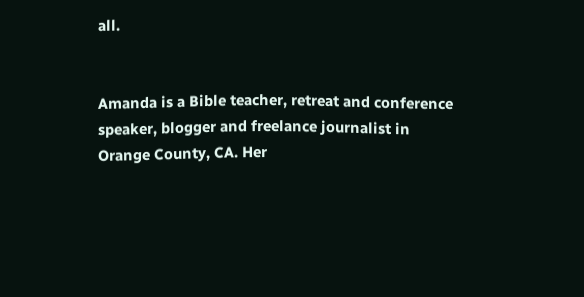all.


Amanda is a Bible teacher, retreat and conference speaker, blogger and freelance journalist in Orange County, CA. Her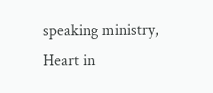speaking ministry, Heart in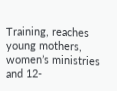Training, reaches young mothers, women’s ministries and 12-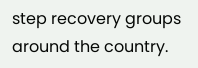step recovery groups around the country.